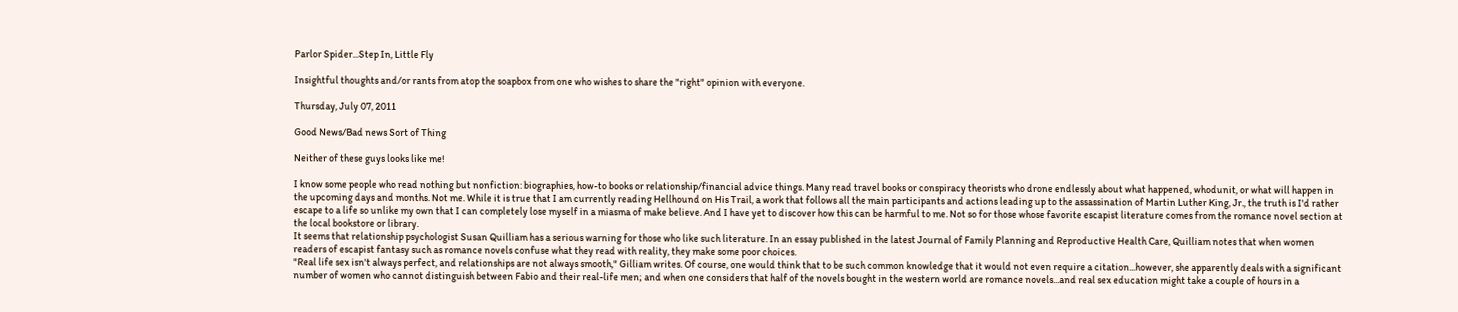Parlor Spider...Step In, Little Fly

Insightful thoughts and/or rants from atop the soapbox from one who wishes to share the "right" opinion with everyone.

Thursday, July 07, 2011

Good News/Bad news Sort of Thing

Neither of these guys looks like me!

I know some people who read nothing but nonfiction: biographies, how-to books or relationship/financial advice things. Many read travel books or conspiracy theorists who drone endlessly about what happened, whodunit, or what will happen in the upcoming days and months. Not me. While it is true that I am currently reading Hellhound on His Trail, a work that follows all the main participants and actions leading up to the assassination of Martin Luther King, Jr., the truth is I'd rather escape to a life so unlike my own that I can completely lose myself in a miasma of make believe. And I have yet to discover how this can be harmful to me. Not so for those whose favorite escapist literature comes from the romance novel section at the local bookstore or library.
It seems that relationship psychologist Susan Quilliam has a serious warning for those who like such literature. In an essay published in the latest Journal of Family Planning and Reproductive Health Care, Quilliam notes that when women readers of escapist fantasy such as romance novels confuse what they read with reality, they make some poor choices.
"Real life sex isn't always perfect, and relationships are not always smooth," Gilliam writes. Of course, one would think that to be such common knowledge that it would not even require a citation...however, she apparently deals with a significant number of women who cannot distinguish between Fabio and their real-life men; and when one considers that half of the novels bought in the western world are romance novels...and real sex education might take a couple of hours in a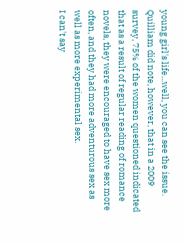young girl's life...well, you can see the issue.
Quilliam did note, however, that in a 2009 survey, 75% of the women questioned indicated that as a result of regular reading of romance novels, they were encouraged to have sex more often, and they had more adventurous sex as well as more experimental sex.
I can't say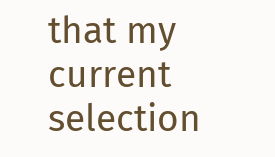that my current selection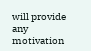will provide any motivation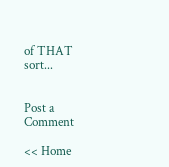of THAT sort...


Post a Comment

<< Home